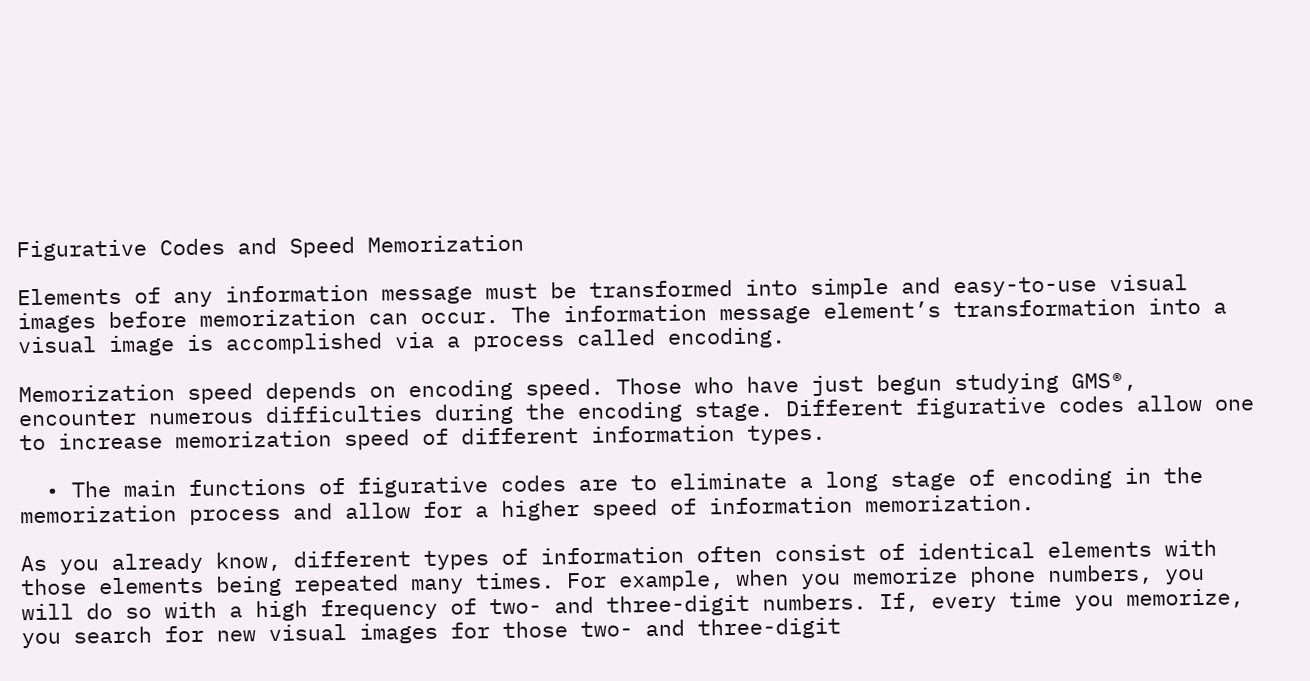Figurative Codes and Speed Memorization

Elements of any information message must be transformed into simple and easy-to-use visual images before memorization can occur. The information message element’s transformation into a visual image is accomplished via a process called encoding.

Memorization speed depends on encoding speed. Those who have just begun studying GMS®, encounter numerous difficulties during the encoding stage. Different figurative codes allow one to increase memorization speed of different information types.

  • The main functions of figurative codes are to eliminate a long stage of encoding in the memorization process and allow for a higher speed of information memorization.

As you already know, different types of information often consist of identical elements with those elements being repeated many times. For example, when you memorize phone numbers, you will do so with a high frequency of two- and three-digit numbers. If, every time you memorize, you search for new visual images for those two- and three-digit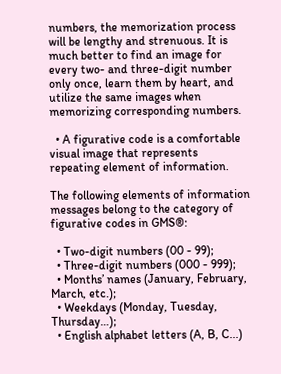numbers, the memorization process will be lengthy and strenuous. It is much better to find an image for every two- and three-digit number only once, learn them by heart, and utilize the same images when memorizing corresponding numbers.

  • A figurative code is a comfortable visual image that represents repeating element of information.

The following elements of information messages belong to the category of figurative codes in GMS®:

  • Two-digit numbers (00 - 99);
  • Three-digit numbers (000 - 999);
  • Months’ names (January, February, March, etc.);
  • Weekdays (Monday, Tuesday, Thursday…);
  • English alphabet letters (A, B, C...)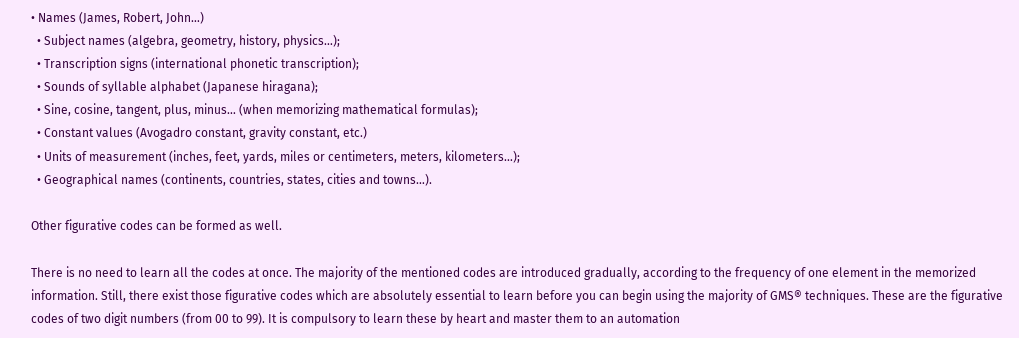• Names (James, Robert, John…)
  • Subject names (algebra, geometry, history, physics…);
  • Transcription signs (international phonetic transcription);
  • Sounds of syllable alphabet (Japanese hiragana);
  • Sine, cosine, tangent, plus, minus… (when memorizing mathematical formulas);
  • Constant values (Avogadro constant, gravity constant, etc.)
  • Units of measurement (inches, feet, yards, miles or centimeters, meters, kilometers…);
  • Geographical names (continents, countries, states, cities and towns…).

Other figurative codes can be formed as well.

There is no need to learn all the codes at once. The majority of the mentioned codes are introduced gradually, according to the frequency of one element in the memorized information. Still, there exist those figurative codes which are absolutely essential to learn before you can begin using the majority of GMS® techniques. These are the figurative codes of two digit numbers (from 00 to 99). It is compulsory to learn these by heart and master them to an automation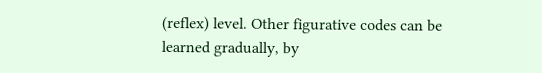(reflex) level. Other figurative codes can be learned gradually, by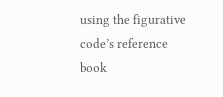using the figurative code’s reference book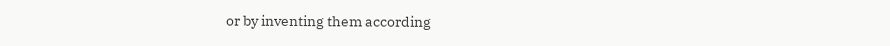or by inventing them according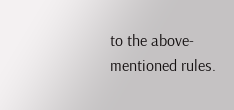to the above-mentioned rules.